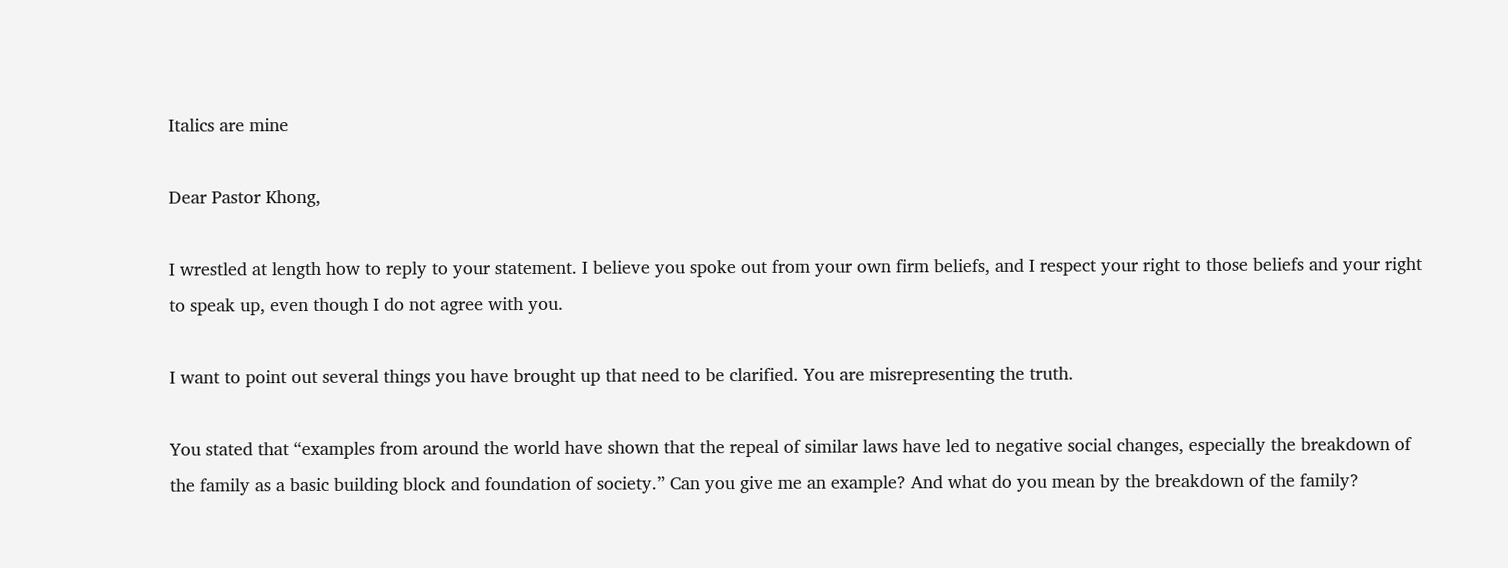Italics are mine

Dear Pastor Khong,

I wrestled at length how to reply to your statement. I believe you spoke out from your own firm beliefs, and I respect your right to those beliefs and your right to speak up, even though I do not agree with you.

I want to point out several things you have brought up that need to be clarified. You are misrepresenting the truth.

You stated that “examples from around the world have shown that the repeal of similar laws have led to negative social changes, especially the breakdown of the family as a basic building block and foundation of society.” Can you give me an example? And what do you mean by the breakdown of the family?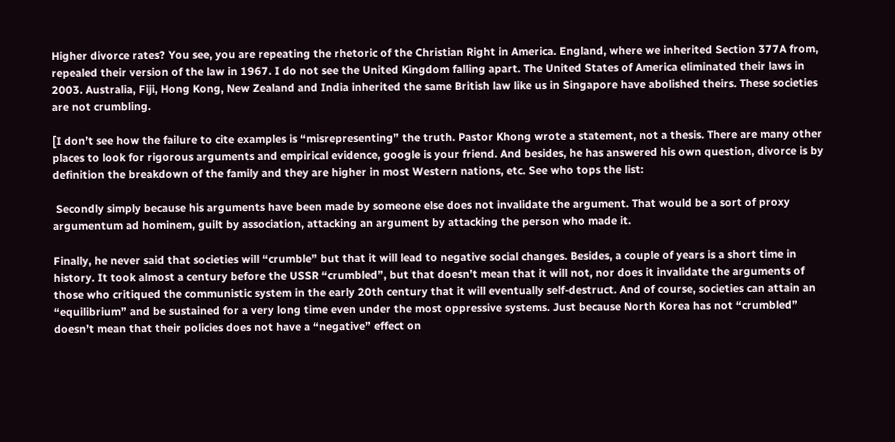Higher divorce rates? You see, you are repeating the rhetoric of the Christian Right in America. England, where we inherited Section 377A from, repealed their version of the law in 1967. I do not see the United Kingdom falling apart. The United States of America eliminated their laws in 2003. Australia, Fiji, Hong Kong, New Zealand and India inherited the same British law like us in Singapore have abolished theirs. These societies are not crumbling.

[I don’t see how the failure to cite examples is “misrepresenting” the truth. Pastor Khong wrote a statement, not a thesis. There are many other places to look for rigorous arguments and empirical evidence, google is your friend. And besides, he has answered his own question, divorce is by definition the breakdown of the family and they are higher in most Western nations, etc. See who tops the list:

 Secondly simply because his arguments have been made by someone else does not invalidate the argument. That would be a sort of proxy argumentum ad hominem, guilt by association, attacking an argument by attacking the person who made it.

Finally, he never said that societies will “crumble” but that it will lead to negative social changes. Besides, a couple of years is a short time in history. It took almost a century before the USSR “crumbled”, but that doesn’t mean that it will not, nor does it invalidate the arguments of those who critiqued the communistic system in the early 20th century that it will eventually self-destruct. And of course, societies can attain an “equilibrium” and be sustained for a very long time even under the most oppressive systems. Just because North Korea has not “crumbled” doesn’t mean that their policies does not have a “negative” effect on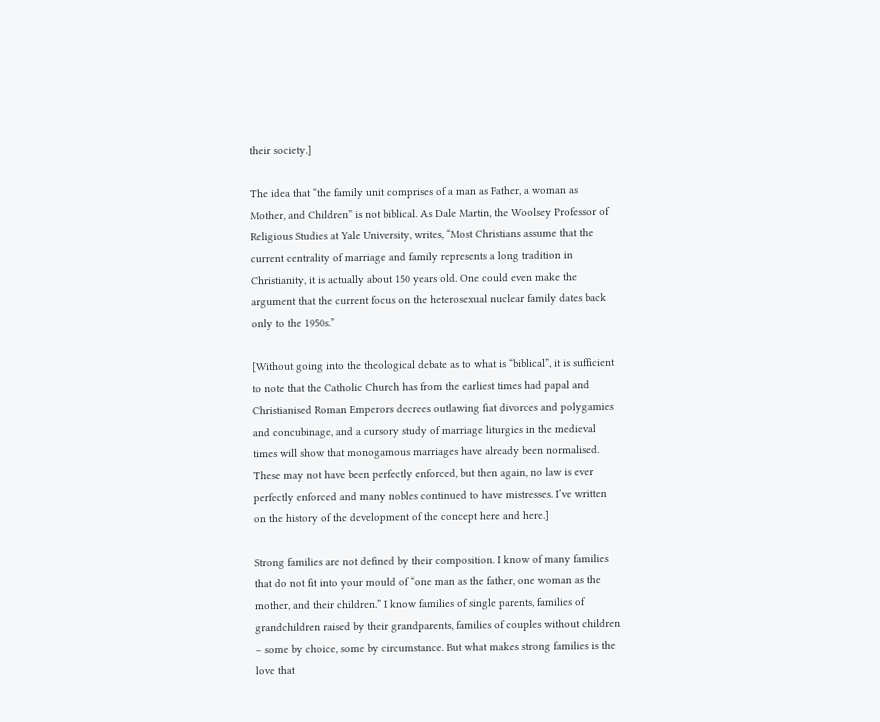their society.]

The idea that “the family unit comprises of a man as Father, a woman as Mother, and Children” is not biblical. As Dale Martin, the Woolsey Professor of Religious Studies at Yale University, writes, “Most Christians assume that the current centrality of marriage and family represents a long tradition in Christianity, it is actually about 150 years old. One could even make the argument that the current focus on the heterosexual nuclear family dates back only to the 1950s.”

[Without going into the theological debate as to what is “biblical”, it is sufficient to note that the Catholic Church has from the earliest times had papal and Christianised Roman Emperors decrees outlawing fiat divorces and polygamies and concubinage, and a cursory study of marriage liturgies in the medieval times will show that monogamous marriages have already been normalised. These may not have been perfectly enforced, but then again, no law is ever perfectly enforced and many nobles continued to have mistresses. I’ve written on the history of the development of the concept here and here.]

Strong families are not defined by their composition. I know of many families that do not fit into your mould of “one man as the father, one woman as the mother, and their children.” I know families of single parents, families of grandchildren raised by their grandparents, families of couples without children – some by choice, some by circumstance. But what makes strong families is the love that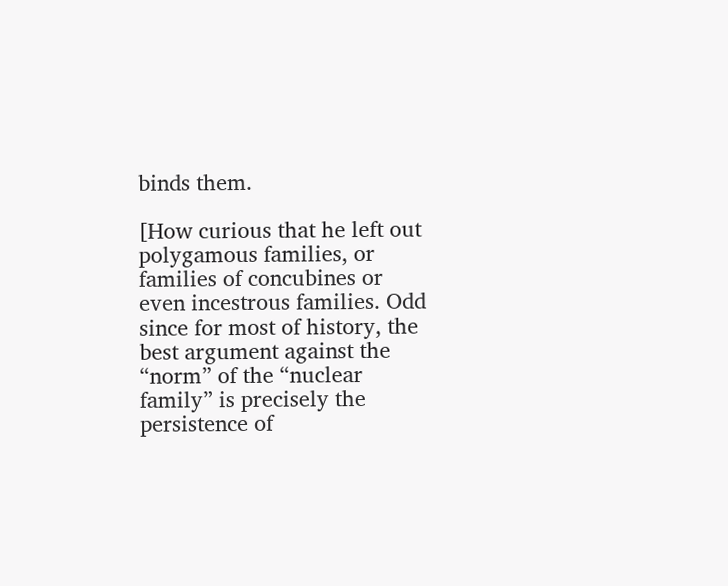binds them.

[How curious that he left out polygamous families, or families of concubines or even incestrous families. Odd since for most of history, the best argument against the “norm” of the “nuclear family” is precisely the persistence of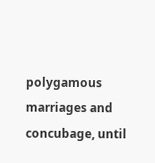polygamous marriages and concubage, until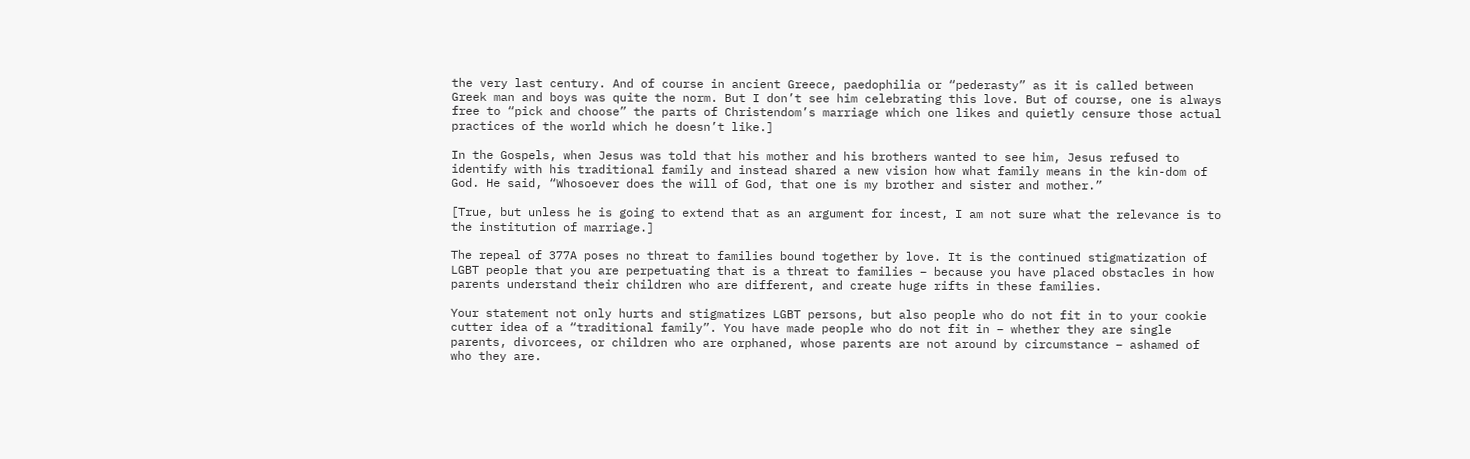the very last century. And of course in ancient Greece, paedophilia or “pederasty” as it is called between Greek man and boys was quite the norm. But I don’t see him celebrating this love. But of course, one is always free to “pick and choose” the parts of Christendom’s marriage which one likes and quietly censure those actual practices of the world which he doesn’t like.]

In the Gospels, when Jesus was told that his mother and his brothers wanted to see him, Jesus refused to identify with his traditional family and instead shared a new vision how what family means in the kin-dom of God. He said, “Whosoever does the will of God, that one is my brother and sister and mother.”

[True, but unless he is going to extend that as an argument for incest, I am not sure what the relevance is to the institution of marriage.]

The repeal of 377A poses no threat to families bound together by love. It is the continued stigmatization of LGBT people that you are perpetuating that is a threat to families – because you have placed obstacles in how parents understand their children who are different, and create huge rifts in these families.

Your statement not only hurts and stigmatizes LGBT persons, but also people who do not fit in to your cookie cutter idea of a “traditional family”. You have made people who do not fit in – whether they are single parents, divorcees, or children who are orphaned, whose parents are not around by circumstance – ashamed of who they are.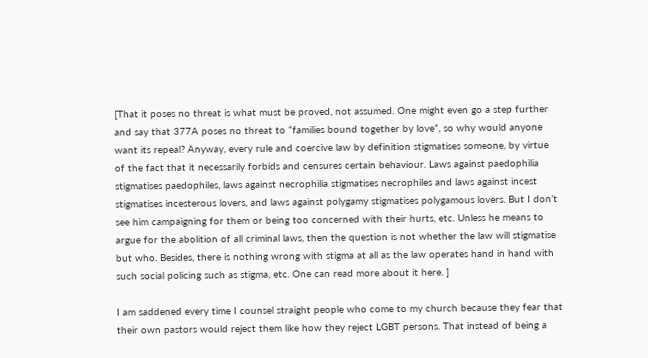[That it poses no threat is what must be proved, not assumed. One might even go a step further and say that 377A poses no threat to “families bound together by love”, so why would anyone want its repeal? Anyway, every rule and coercive law by definition stigmatises someone, by virtue of the fact that it necessarily forbids and censures certain behaviour. Laws against paedophilia stigmatises paedophiles, laws against necrophilia stigmatises necrophiles and laws against incest stigmatises incesterous lovers, and laws against polygamy stigmatises polygamous lovers. But I don’t see him campaigning for them or being too concerned with their hurts, etc. Unless he means to argue for the abolition of all criminal laws, then the question is not whether the law will stigmatise but who. Besides, there is nothing wrong with stigma at all as the law operates hand in hand with such social policing such as stigma, etc. One can read more about it here. ]

I am saddened every time I counsel straight people who come to my church because they fear that their own pastors would reject them like how they reject LGBT persons. That instead of being a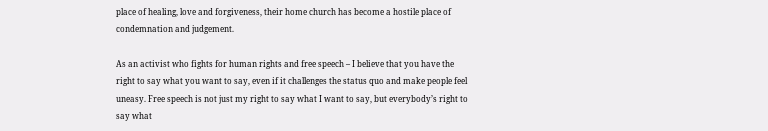place of healing, love and forgiveness, their home church has become a hostile place of condemnation and judgement.

As an activist who fights for human rights and free speech – I believe that you have the right to say what you want to say, even if it challenges the status quo and make people feel uneasy. Free speech is not just my right to say what I want to say, but everybody’s right to say what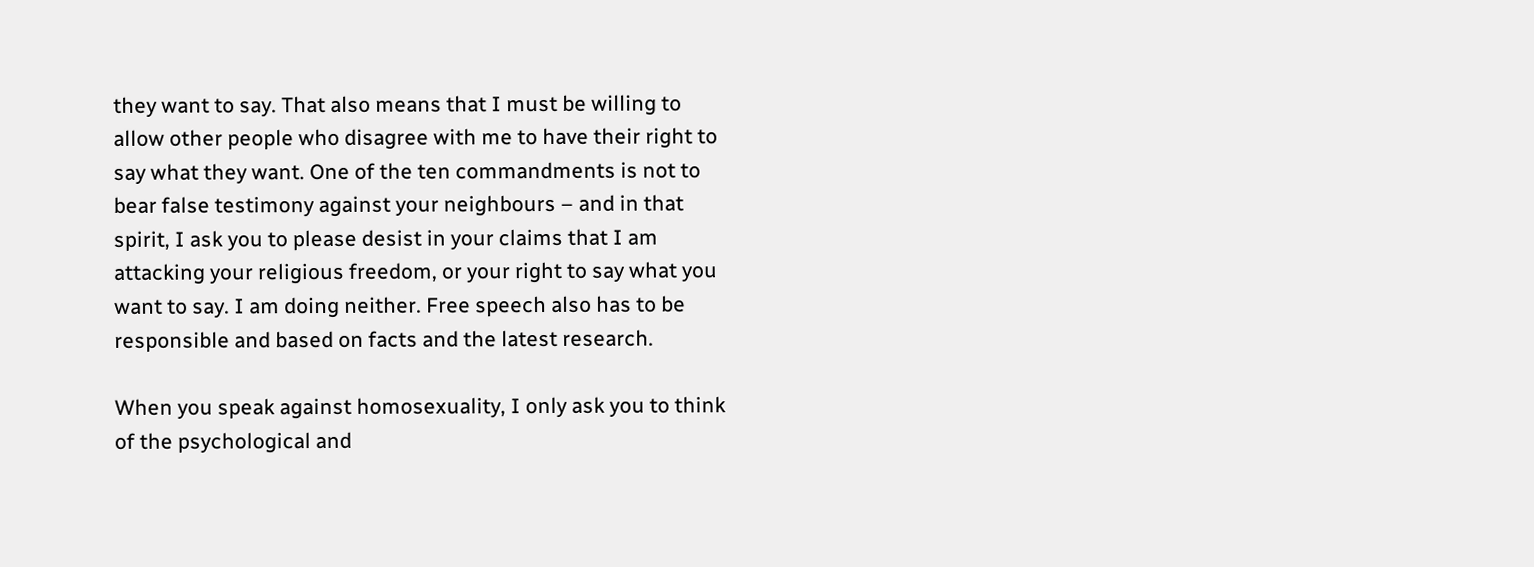they want to say. That also means that I must be willing to allow other people who disagree with me to have their right to say what they want. One of the ten commandments is not to bear false testimony against your neighbours – and in that spirit, I ask you to please desist in your claims that I am attacking your religious freedom, or your right to say what you want to say. I am doing neither. Free speech also has to be responsible and based on facts and the latest research.

When you speak against homosexuality, I only ask you to think of the psychological and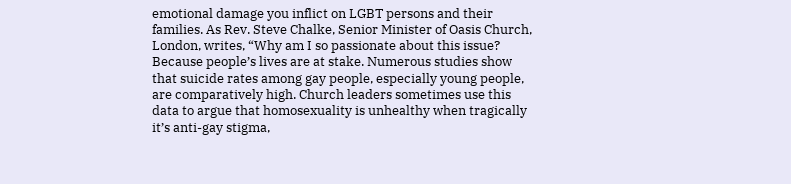emotional damage you inflict on LGBT persons and their families. As Rev. Steve Chalke, Senior Minister of Oasis Church, London, writes, “Why am I so passionate about this issue? Because people’s lives are at stake. Numerous studies show that suicide rates among gay people, especially young people, are comparatively high. Church leaders sometimes use this data to argue that homosexuality is unhealthy when tragically it’s anti-gay stigma,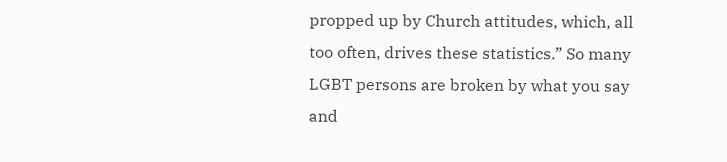propped up by Church attitudes, which, all too often, drives these statistics.” So many LGBT persons are broken by what you say and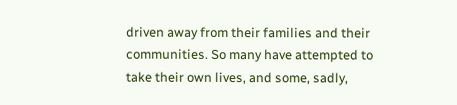driven away from their families and their communities. So many have attempted to take their own lives, and some, sadly,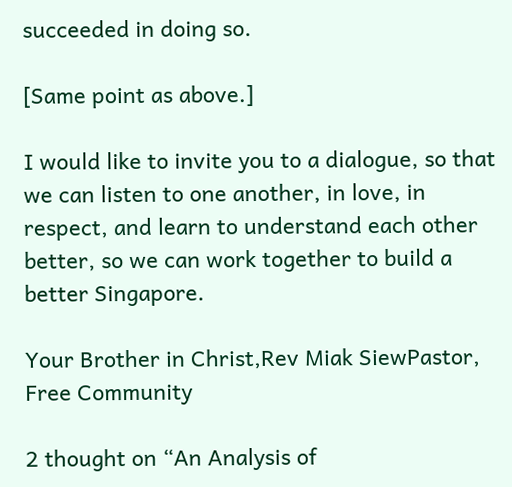succeeded in doing so.

[Same point as above.]

I would like to invite you to a dialogue, so that we can listen to one another, in love, in respect, and learn to understand each other better, so we can work together to build a better Singapore.

Your Brother in Christ,Rev Miak SiewPastor, Free Community

2 thought on “An Analysis of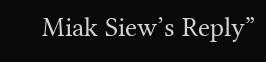Miak Siew’s Reply”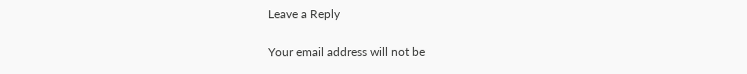Leave a Reply

Your email address will not be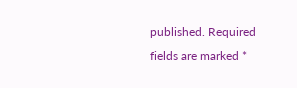published. Required fields are marked *